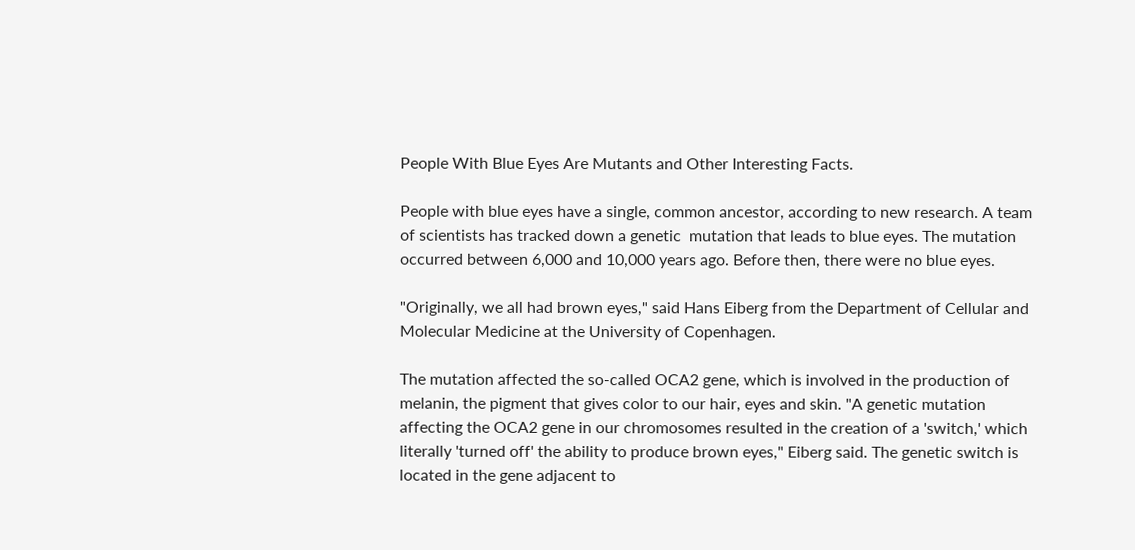People With Blue Eyes Are Mutants and Other Interesting Facts.

People with blue eyes have a single, common ancestor, according to new research. A team of scientists has tracked down a genetic  mutation that leads to blue eyes. The mutation occurred between 6,000 and 10,000 years ago. Before then, there were no blue eyes.

"Originally, we all had brown eyes," said Hans Eiberg from the Department of Cellular and Molecular Medicine at the University of Copenhagen.

The mutation affected the so-called OCA2 gene, which is involved in the production of melanin, the pigment that gives color to our hair, eyes and skin. "A genetic mutation affecting the OCA2 gene in our chromosomes resulted in the creation of a 'switch,' which literally 'turned off' the ability to produce brown eyes," Eiberg said. The genetic switch is located in the gene adjacent to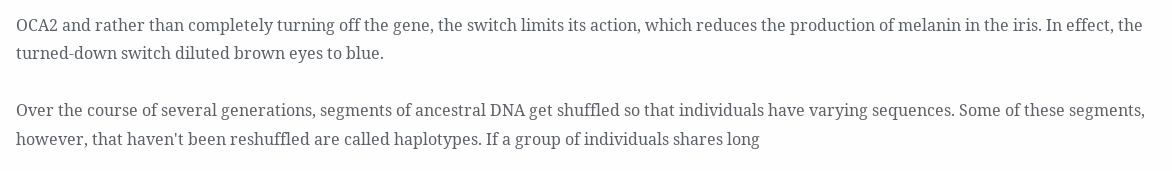OCA2 and rather than completely turning off the gene, the switch limits its action, which reduces the production of melanin in the iris. In effect, the turned-down switch diluted brown eyes to blue.

Over the course of several generations, segments of ancestral DNA get shuffled so that individuals have varying sequences. Some of these segments, however, that haven't been reshuffled are called haplotypes. If a group of individuals shares long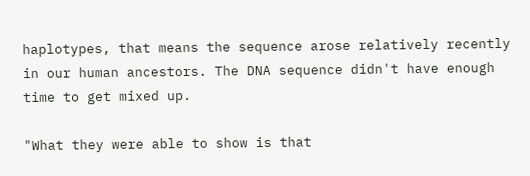haplotypes, that means the sequence arose relatively recently in our human ancestors. The DNA sequence didn't have enough time to get mixed up.

"What they were able to show is that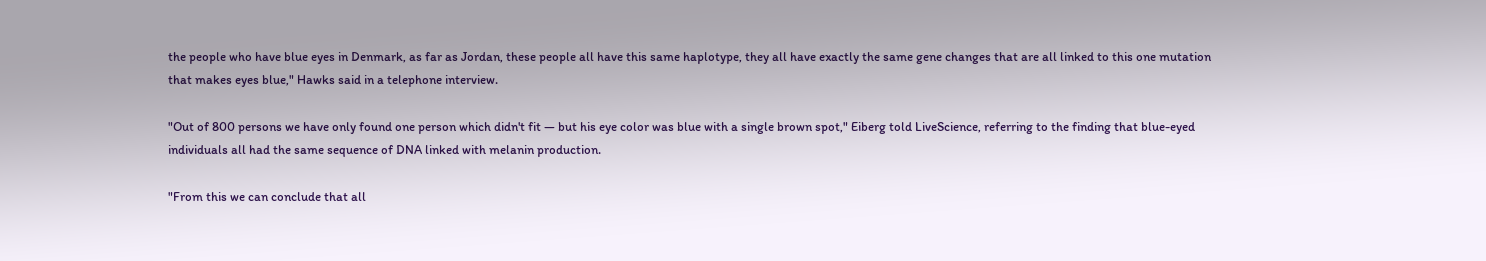the people who have blue eyes in Denmark, as far as Jordan, these people all have this same haplotype, they all have exactly the same gene changes that are all linked to this one mutation that makes eyes blue," Hawks said in a telephone interview.

"Out of 800 persons we have only found one person which didn't fit — but his eye color was blue with a single brown spot," Eiberg told LiveScience, referring to the finding that blue-eyed individuals all had the same sequence of DNA linked with melanin production.

"From this we can conclude that all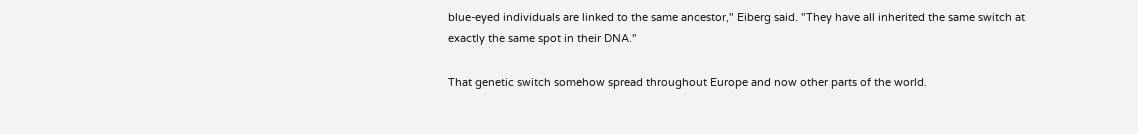blue-eyed individuals are linked to the same ancestor," Eiberg said. "They have all inherited the same switch at exactly the same spot in their DNA."

That genetic switch somehow spread throughout Europe and now other parts of the world.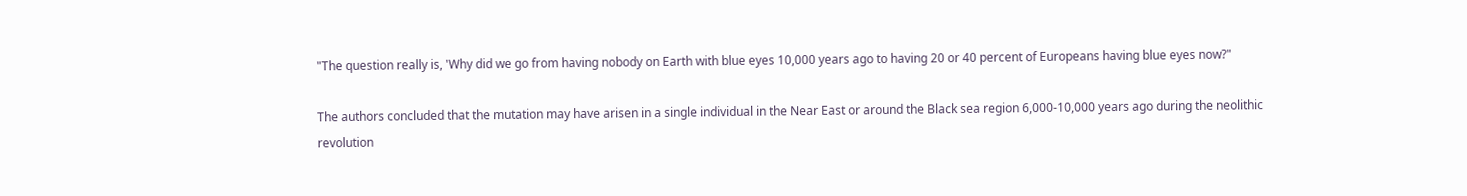"The question really is, 'Why did we go from having nobody on Earth with blue eyes 10,000 years ago to having 20 or 40 percent of Europeans having blue eyes now?"

The authors concluded that the mutation may have arisen in a single individual in the Near East or around the Black sea region 6,000-10,000 years ago during the neolithic revolution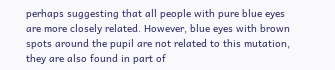perhaps suggesting that all people with pure blue eyes are more closely related. However, blue eyes with brown spots around the pupil are not related to this mutation, they are also found in part of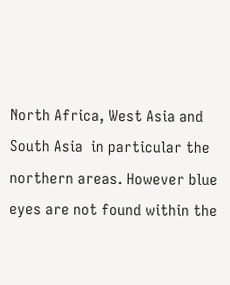North Africa, West Asia and South Asia  in particular the northern areas. However blue eyes are not found within the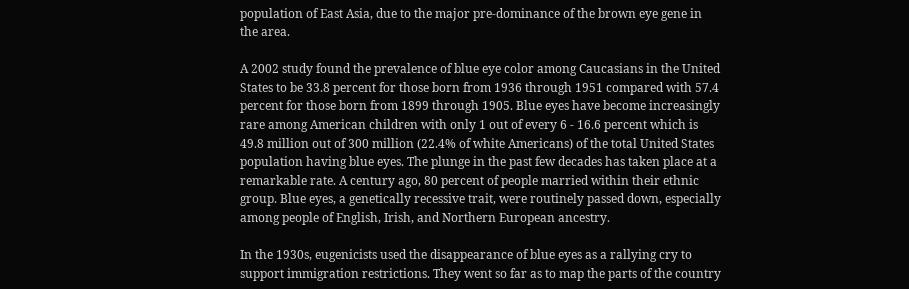population of East Asia, due to the major pre-dominance of the brown eye gene in the area.

A 2002 study found the prevalence of blue eye color among Caucasians in the United States to be 33.8 percent for those born from 1936 through 1951 compared with 57.4 percent for those born from 1899 through 1905. Blue eyes have become increasingly rare among American children with only 1 out of every 6 - 16.6 percent which is 49.8 million out of 300 million (22.4% of white Americans) of the total United States population having blue eyes. The plunge in the past few decades has taken place at a remarkable rate. A century ago, 80 percent of people married within their ethnic group. Blue eyes, a genetically recessive trait, were routinely passed down, especially among people of English, Irish, and Northern European ancestry.

In the 1930s, eugenicists used the disappearance of blue eyes as a rallying cry to support immigration restrictions. They went so far as to map the parts of the country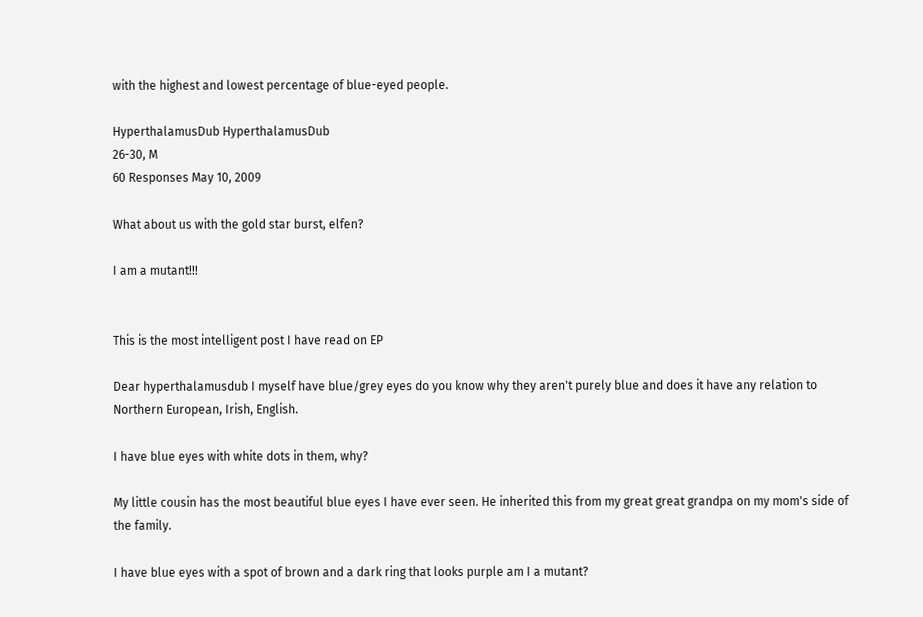with the highest and lowest percentage of blue-eyed people.

HyperthalamusDub HyperthalamusDub
26-30, M
60 Responses May 10, 2009

What about us with the gold star burst, elfen?

I am a mutant!!!


This is the most intelligent post I have read on EP

Dear hyperthalamusdub I myself have blue/grey eyes do you know why they aren't purely blue and does it have any relation to Northern European, Irish, English.

I have blue eyes with white dots in them, why?

My little cousin has the most beautiful blue eyes I have ever seen. He inherited this from my great great grandpa on my mom's side of the family.

I have blue eyes with a spot of brown and a dark ring that looks purple am I a mutant?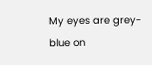My eyes are grey-blue on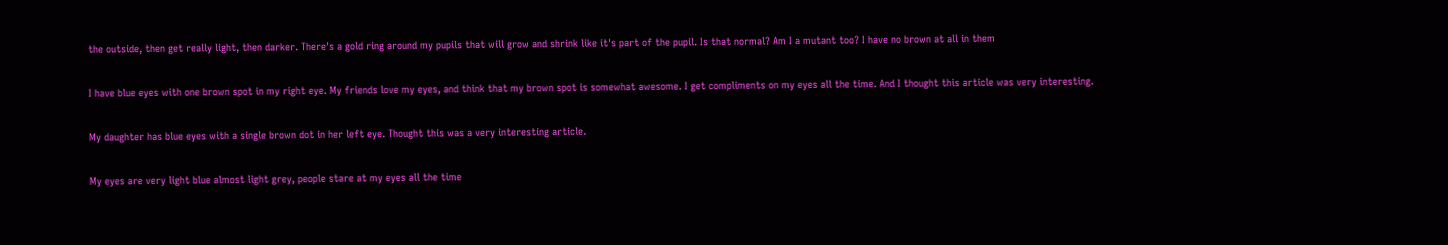the outside, then get really light, then darker. There's a gold ring around my pupils that will grow and shrink like it's part of the pupil. Is that normal? Am I a mutant too? I have no brown at all in them

I have blue eyes with one brown spot in my right eye. My friends love my eyes, and think that my brown spot is somewhat awesome. I get compliments on my eyes all the time. And I thought this article was very interesting.

My daughter has blue eyes with a single brown dot in her left eye. Thought this was a very interesting article.

My eyes are very light blue almost light grey, people stare at my eyes all the time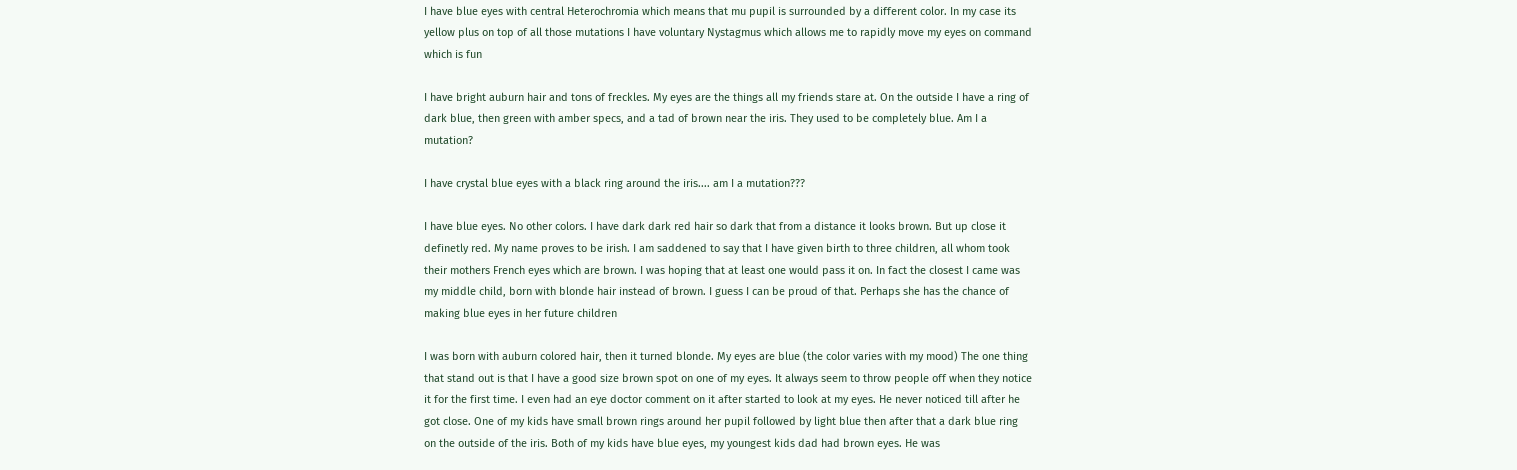I have blue eyes with central Heterochromia which means that mu pupil is surrounded by a different color. In my case its yellow plus on top of all those mutations I have voluntary Nystagmus which allows me to rapidly move my eyes on command which is fun

I have bright auburn hair and tons of freckles. My eyes are the things all my friends stare at. On the outside I have a ring of dark blue, then green with amber specs, and a tad of brown near the iris. They used to be completely blue. Am I a mutation?

I have crystal blue eyes with a black ring around the iris.... am I a mutation???

I have blue eyes. No other colors. I have dark dark red hair so dark that from a distance it looks brown. But up close it definetly red. My name proves to be irish. I am saddened to say that I have given birth to three children, all whom took their mothers French eyes which are brown. I was hoping that at least one would pass it on. In fact the closest I came was my middle child, born with blonde hair instead of brown. I guess I can be proud of that. Perhaps she has the chance of making blue eyes in her future children

I was born with auburn colored hair, then it turned blonde. My eyes are blue (the color varies with my mood) The one thing that stand out is that I have a good size brown spot on one of my eyes. It always seem to throw people off when they notice it for the first time. I even had an eye doctor comment on it after started to look at my eyes. He never noticed till after he got close. One of my kids have small brown rings around her pupil followed by light blue then after that a dark blue ring on the outside of the iris. Both of my kids have blue eyes, my youngest kids dad had brown eyes. He was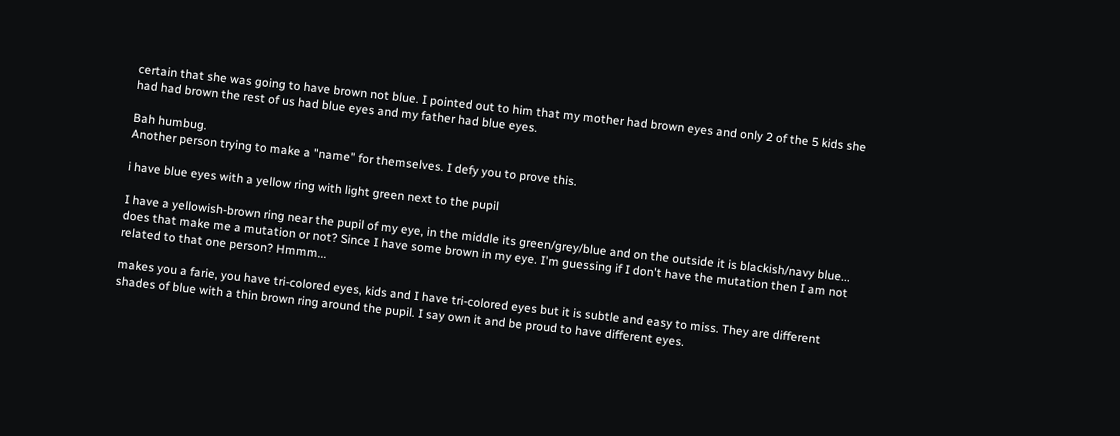certain that she was going to have brown not blue. I pointed out to him that my mother had brown eyes and only 2 of the 5 kids she had had brown the rest of us had blue eyes and my father had blue eyes.

Bah humbug.
Another person trying to make a "name" for themselves. I defy you to prove this.

i have blue eyes with a yellow ring with light green next to the pupil

I have a yellowish-brown ring near the pupil of my eye, in the middle its green/grey/blue and on the outside it is blackish/navy blue... does that make me a mutation or not? Since I have some brown in my eye. I'm guessing if I don't have the mutation then I am not related to that one person? Hmmm...

makes you a farie, you have tri-colored eyes, kids and I have tri-colored eyes but it is subtle and easy to miss. They are different shades of blue with a thin brown ring around the pupil. I say own it and be proud to have different eyes.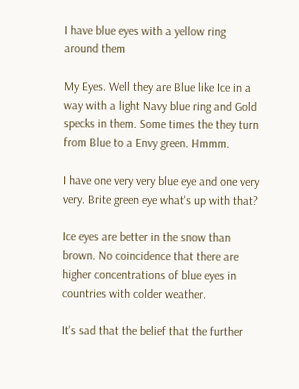I have blue eyes with a yellow ring around them

My Eyes. Well they are Blue like Ice in a way with a light Navy blue ring and Gold specks in them. Some times the they turn from Blue to a Envy green. Hmmm.

I have one very very blue eye and one very very. Brite green eye what's up with that?

Ice eyes are better in the snow than brown. No coincidence that there are higher concentrations of blue eyes in countries with colder weather.

It's sad that the belief that the further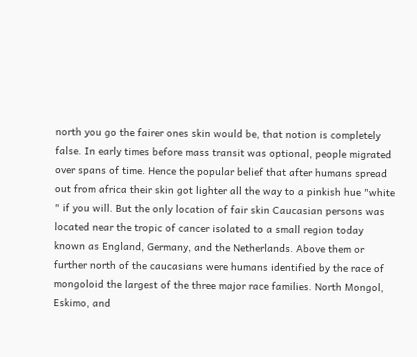north you go the fairer ones skin would be, that notion is completely false. In early times before mass transit was optional, people migrated over spans of time. Hence the popular belief that after humans spread out from africa their skin got lighter all the way to a pinkish hue "white " if you will. But the only location of fair skin Caucasian persons was located near the tropic of cancer isolated to a small region today known as England, Germany, and the Netherlands. Above them or further north of the caucasians were humans identified by the race of mongoloid the largest of the three major race families. North Mongol, Eskimo, and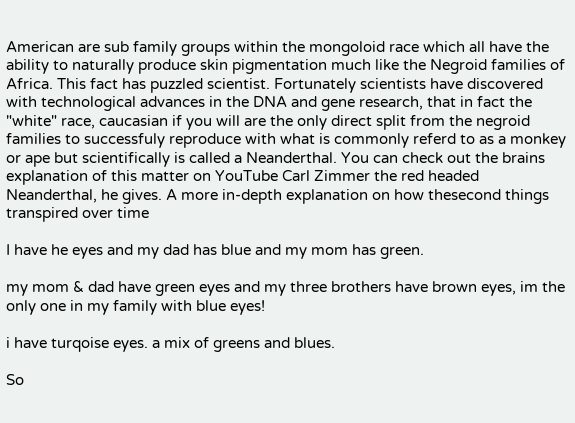American are sub family groups within the mongoloid race which all have the ability to naturally produce skin pigmentation much like the Negroid families of Africa. This fact has puzzled scientist. Fortunately scientists have discovered with technological advances in the DNA and gene research, that in fact the "white" race, caucasian if you will are the only direct split from the negroid families to successfuly reproduce with what is commonly referd to as a monkey or ape but scientifically is called a Neanderthal. You can check out the brains explanation of this matter on YouTube Carl Zimmer the red headed Neanderthal, he gives. A more in-depth explanation on how thesecond things transpired over time

I have he eyes and my dad has blue and my mom has green.

my mom & dad have green eyes and my three brothers have brown eyes, im the only one in my family with blue eyes!

i have turqoise eyes. a mix of greens and blues.

So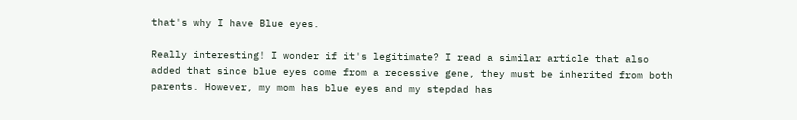that's why I have Blue eyes.

Really interesting! I wonder if it's legitimate? I read a similar article that also added that since blue eyes come from a recessive gene, they must be inherited from both parents. However, my mom has blue eyes and my stepdad has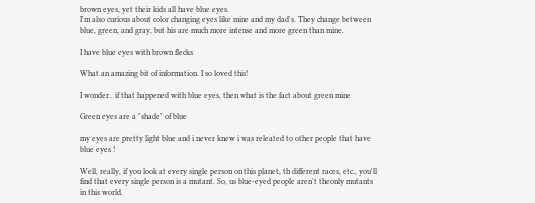brown eyes, yet their kids all have blue eyes.
I'm also curious about color changing eyes like mine and my dad's. They change between blue, green, and gray, but his are much more intense and more green than mine.

I have blue eyes with brown flecks

What an amazing bit of information. I so loved this!

I wonder.. if that happened with blue eyes, then what is the fact about green mine

Green eyes are a "shade" of blue

my eyes are pretty light blue and i never knew i was releated to other people that have blue eyes !

Well, really, if you look at every single person on this planet, th different races, etc., you'll find that every single person is a mutant. So, us blue-eyed people aren't theonly mutants in this world.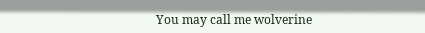You may call me wolverine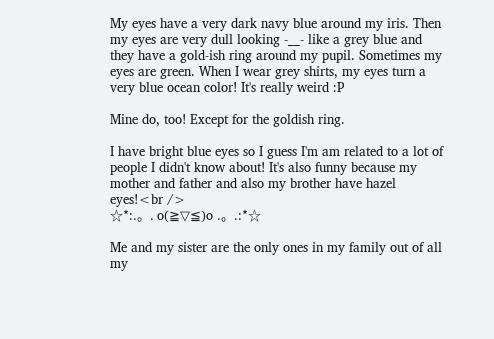My eyes have a very dark navy blue around my iris. Then my eyes are very dull looking -__- like a grey blue and they have a gold-ish ring around my pupil. Sometimes my eyes are green. When I wear grey shirts, my eyes turn a very blue ocean color! It's really weird :P

Mine do, too! Except for the goldish ring.

I have bright blue eyes so I guess I'm am related to a lot of people I didn't know about! It's also funny because my mother and father and also my brother have hazel eyes!<br />
☆*:.。. o(≧▽≦)o .。.:*☆

Me and my sister are the only ones in my family out of all my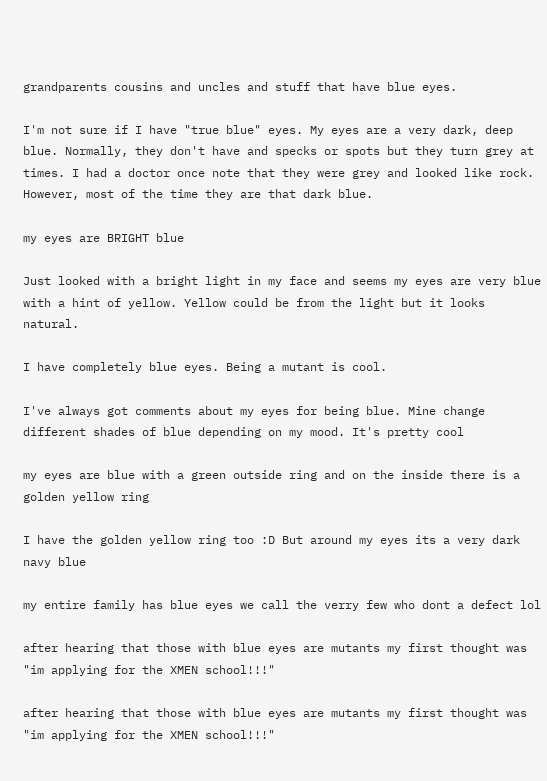grandparents cousins and uncles and stuff that have blue eyes.

I'm not sure if I have "true blue" eyes. My eyes are a very dark, deep blue. Normally, they don't have and specks or spots but they turn grey at times. I had a doctor once note that they were grey and looked like rock. However, most of the time they are that dark blue.

my eyes are BRIGHT blue

Just looked with a bright light in my face and seems my eyes are very blue with a hint of yellow. Yellow could be from the light but it looks natural.

I have completely blue eyes. Being a mutant is cool.

I've always got comments about my eyes for being blue. Mine change different shades of blue depending on my mood. It's pretty cool

my eyes are blue with a green outside ring and on the inside there is a golden yellow ring

I have the golden yellow ring too :D But around my eyes its a very dark navy blue

my entire family has blue eyes we call the verry few who dont a defect lol

after hearing that those with blue eyes are mutants my first thought was "im applying for the XMEN school!!!"

after hearing that those with blue eyes are mutants my first thought was "im applying for the XMEN school!!!"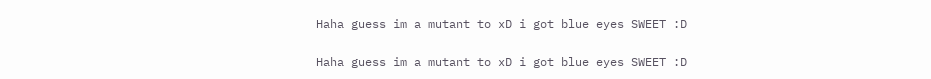Haha guess im a mutant to xD i got blue eyes SWEET :D

Haha guess im a mutant to xD i got blue eyes SWEET :D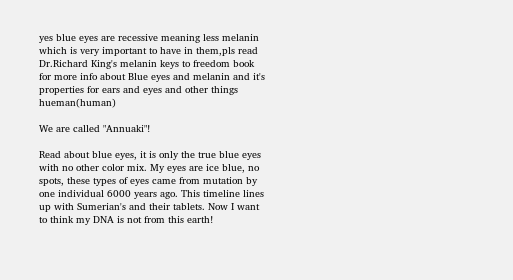yes blue eyes are recessive meaning less melanin which is very important to have in them,pls read Dr.Richard King's melanin keys to freedom book for more info about Blue eyes and melanin and it's properties for ears and eyes and other things hueman(human)

We are called "Annuaki"!

Read about blue eyes, it is only the true blue eyes with no other color mix. My eyes are ice blue, no spots, these types of eyes came from mutation by one individual 6000 years ago. This timeline lines up with Sumerian's and their tablets. Now I want to think my DNA is not from this earth!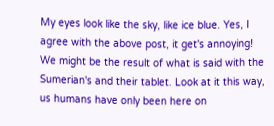My eyes look like the sky, like ice blue. Yes, I agree with the above post, it get's annoying! We might be the result of what is said with the Sumerian's and their tablet. Look at it this way, us humans have only been here on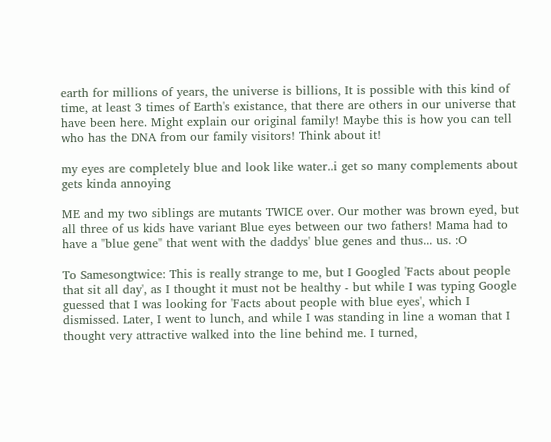earth for millions of years, the universe is billions, It is possible with this kind of time, at least 3 times of Earth's existance, that there are others in our universe that have been here. Might explain our original family! Maybe this is how you can tell who has the DNA from our family visitors! Think about it!

my eyes are completely blue and look like water..i get so many complements about gets kinda annoying

ME and my two siblings are mutants TWICE over. Our mother was brown eyed, but all three of us kids have variant Blue eyes between our two fathers! Mama had to have a "blue gene" that went with the daddys' blue genes and thus... us. :O

To Samesongtwice: This is really strange to me, but I Googled 'Facts about people that sit all day', as I thought it must not be healthy - but while I was typing Google guessed that I was looking for 'Facts about people with blue eyes', which I dismissed. Later, I went to lunch, and while I was standing in line a woman that I thought very attractive walked into the line behind me. I turned,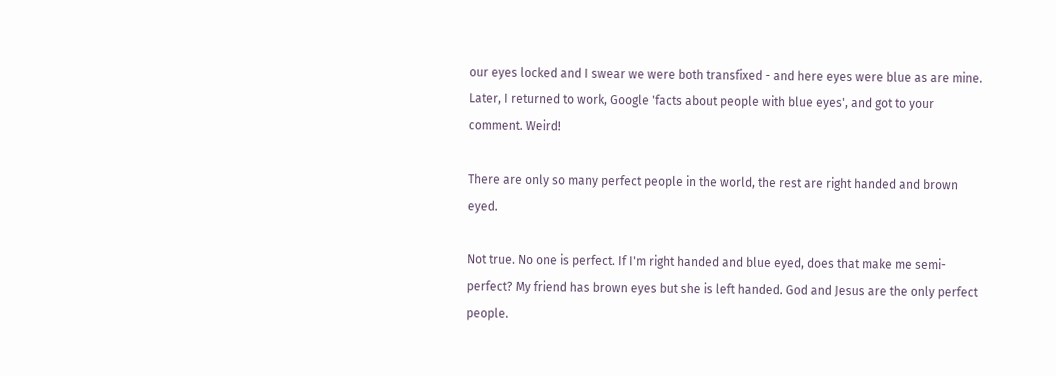our eyes locked and I swear we were both transfixed - and here eyes were blue as are mine. Later, I returned to work, Google 'facts about people with blue eyes', and got to your comment. Weird!

There are only so many perfect people in the world, the rest are right handed and brown eyed.

Not true. No one is perfect. If I'm right handed and blue eyed, does that make me semi-perfect? My friend has brown eyes but she is left handed. God and Jesus are the only perfect people.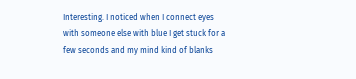Interesting. I noticed when I connect eyes with someone else with blue I get stuck for a few seconds and my mind kind of blanks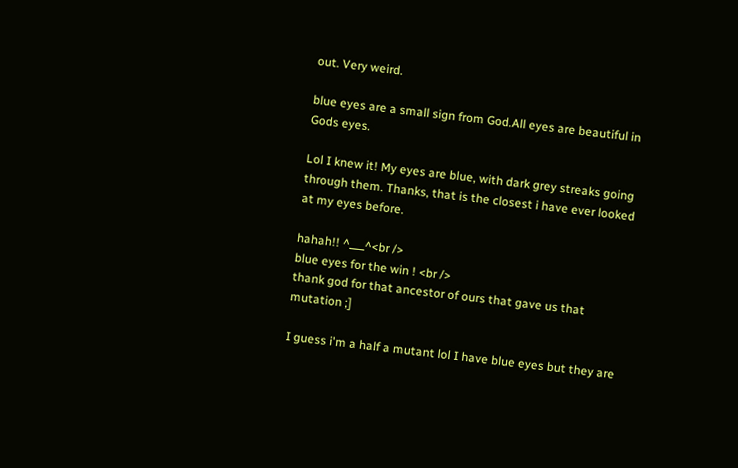out. Very weird.

blue eyes are a small sign from God.All eyes are beautiful in Gods eyes.

Lol I knew it! My eyes are blue, with dark grey streaks going through them. Thanks, that is the closest i have ever looked at my eyes before.

hahah!! ^___^<br />
blue eyes for the win ! <br />
thank god for that ancestor of ours that gave us that mutation ;]

I guess i'm a half a mutant lol I have blue eyes but they are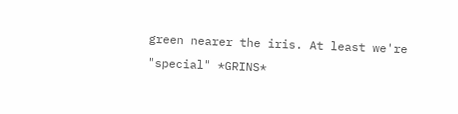green nearer the iris. At least we're "special" *GRINS*